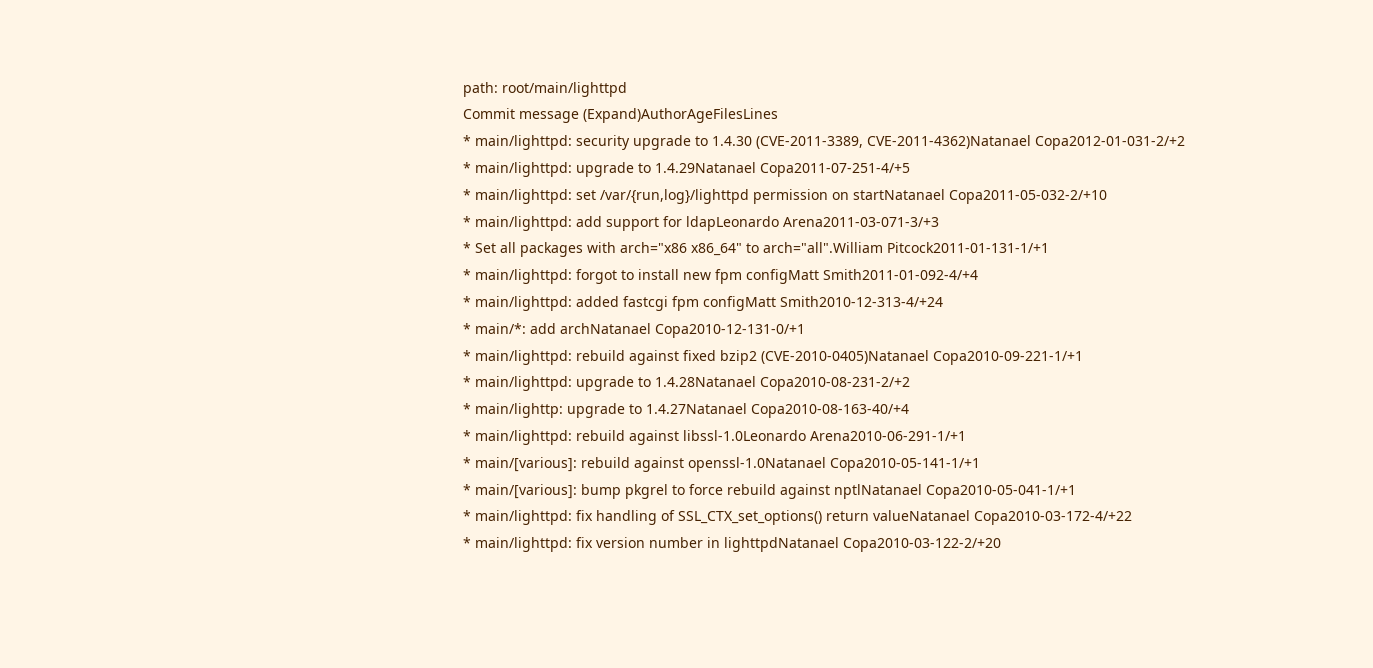path: root/main/lighttpd
Commit message (Expand)AuthorAgeFilesLines
* main/lighttpd: security upgrade to 1.4.30 (CVE-2011-3389, CVE-2011-4362)Natanael Copa2012-01-031-2/+2
* main/lighttpd: upgrade to 1.4.29Natanael Copa2011-07-251-4/+5
* main/lighttpd: set /var/{run,log}/lighttpd permission on startNatanael Copa2011-05-032-2/+10
* main/lighttpd: add support for ldapLeonardo Arena2011-03-071-3/+3
* Set all packages with arch="x86 x86_64" to arch="all".William Pitcock2011-01-131-1/+1
* main/lighttpd: forgot to install new fpm configMatt Smith2011-01-092-4/+4
* main/lighttpd: added fastcgi fpm configMatt Smith2010-12-313-4/+24
* main/*: add archNatanael Copa2010-12-131-0/+1
* main/lighttpd: rebuild against fixed bzip2 (CVE-2010-0405)Natanael Copa2010-09-221-1/+1
* main/lighttpd: upgrade to 1.4.28Natanael Copa2010-08-231-2/+2
* main/lighttp: upgrade to 1.4.27Natanael Copa2010-08-163-40/+4
* main/lighttpd: rebuild against libssl-1.0Leonardo Arena2010-06-291-1/+1
* main/[various]: rebuild against openssl-1.0Natanael Copa2010-05-141-1/+1
* main/[various]: bump pkgrel to force rebuild against nptlNatanael Copa2010-05-041-1/+1
* main/lighttpd: fix handling of SSL_CTX_set_options() return valueNatanael Copa2010-03-172-4/+22
* main/lighttpd: fix version number in lighttpdNatanael Copa2010-03-122-2/+20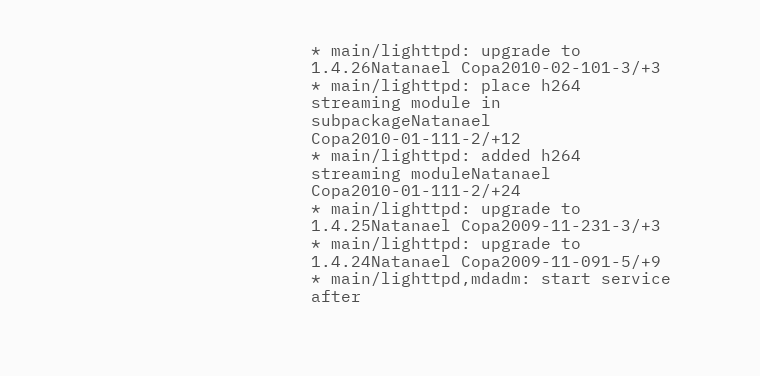* main/lighttpd: upgrade to 1.4.26Natanael Copa2010-02-101-3/+3
* main/lighttpd: place h264 streaming module in subpackageNatanael Copa2010-01-111-2/+12
* main/lighttpd: added h264 streaming moduleNatanael Copa2010-01-111-2/+24
* main/lighttpd: upgrade to 1.4.25Natanael Copa2009-11-231-3/+3
* main/lighttpd: upgrade to 1.4.24Natanael Copa2009-11-091-5/+9
* main/lighttpd,mdadm: start service after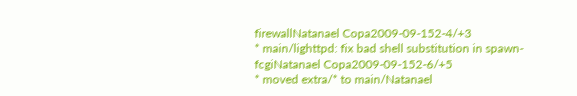firewallNatanael Copa2009-09-152-4/+3
* main/lighttpd: fix bad shell substitution in spawn-fcgiNatanael Copa2009-09-152-6/+5
* moved extra/* to main/Natanael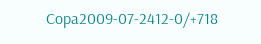Copa2009-07-2412-0/+718